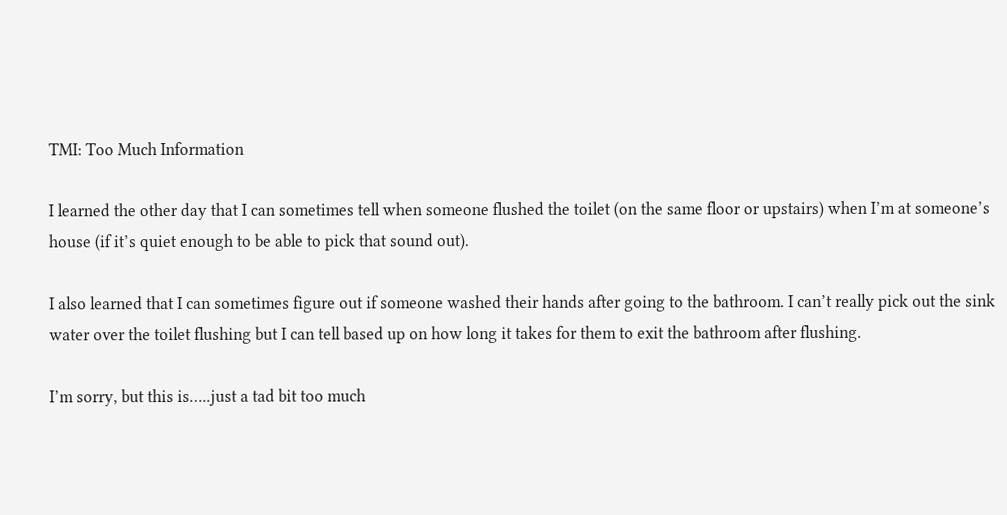TMI: Too Much Information

I learned the other day that I can sometimes tell when someone flushed the toilet (on the same floor or upstairs) when I’m at someone’s house (if it’s quiet enough to be able to pick that sound out).

I also learned that I can sometimes figure out if someone washed their hands after going to the bathroom. I can’t really pick out the sink water over the toilet flushing but I can tell based up on how long it takes for them to exit the bathroom after flushing.

I’m sorry, but this is…..just a tad bit too much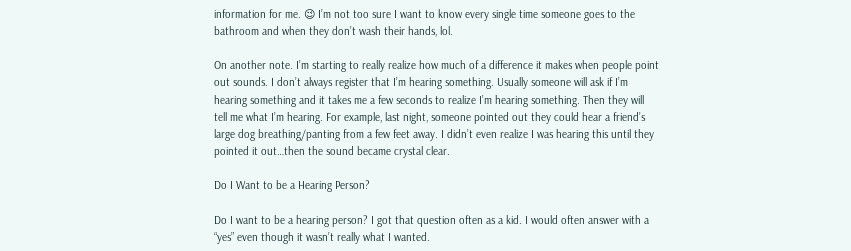information for me. 😉 I’m not too sure I want to know every single time someone goes to the bathroom and when they don’t wash their hands, lol.

On another note. I’m starting to really realize how much of a difference it makes when people point out sounds. I don’t always register that I’m hearing something. Usually someone will ask if I’m hearing something and it takes me a few seconds to realize I’m hearing something. Then they will tell me what I’m hearing. For example, last night, someone pointed out they could hear a friend’s large dog breathing/panting from a few feet away. I didn’t even realize I was hearing this until they pointed it out…then the sound became crystal clear.

Do I Want to be a Hearing Person?

Do I want to be a hearing person? I got that question often as a kid. I would often answer with a “yes” even though it wasn’t really what I wanted.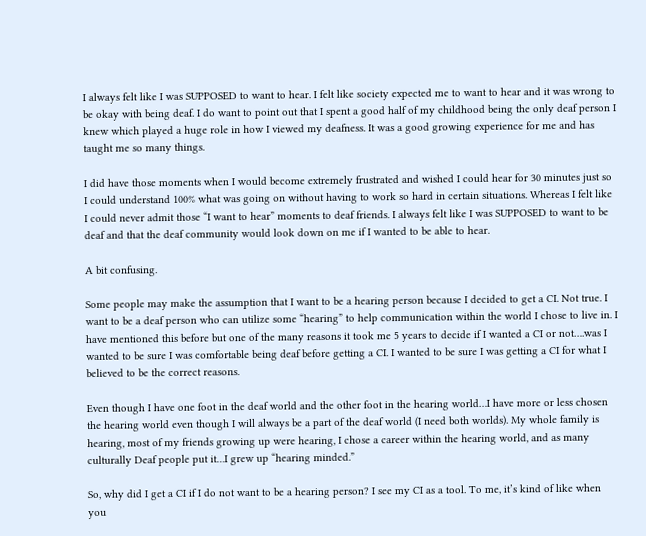I always felt like I was SUPPOSED to want to hear. I felt like society expected me to want to hear and it was wrong to be okay with being deaf. I do want to point out that I spent a good half of my childhood being the only deaf person I knew which played a huge role in how I viewed my deafness. It was a good growing experience for me and has taught me so many things.

I did have those moments when I would become extremely frustrated and wished I could hear for 30 minutes just so I could understand 100% what was going on without having to work so hard in certain situations. Whereas I felt like I could never admit those “I want to hear” moments to deaf friends. I always felt like I was SUPPOSED to want to be deaf and that the deaf community would look down on me if I wanted to be able to hear.

A bit confusing.

Some people may make the assumption that I want to be a hearing person because I decided to get a CI. Not true. I want to be a deaf person who can utilize some “hearing” to help communication within the world I chose to live in. I have mentioned this before but one of the many reasons it took me 5 years to decide if I wanted a CI or not….was I wanted to be sure I was comfortable being deaf before getting a CI. I wanted to be sure I was getting a CI for what I believed to be the correct reasons.

Even though I have one foot in the deaf world and the other foot in the hearing world…I have more or less chosen the hearing world even though I will always be a part of the deaf world (I need both worlds). My whole family is hearing, most of my friends growing up were hearing, I chose a career within the hearing world, and as many culturally Deaf people put it…I grew up “hearing minded.”

So, why did I get a CI if I do not want to be a hearing person? I see my CI as a tool. To me, it’s kind of like when you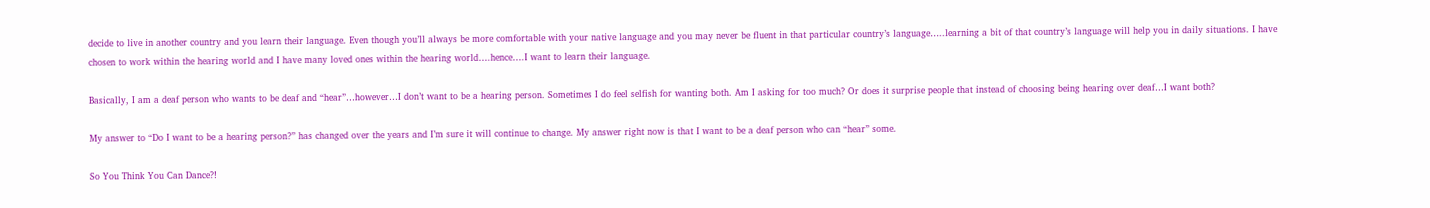decide to live in another country and you learn their language. Even though you’ll always be more comfortable with your native language and you may never be fluent in that particular country’s language…..learning a bit of that country’s language will help you in daily situations. I have chosen to work within the hearing world and I have many loved ones within the hearing world….hence….I want to learn their language.

Basically, I am a deaf person who wants to be deaf and “hear”…however…I don’t want to be a hearing person. Sometimes I do feel selfish for wanting both. Am I asking for too much? Or does it surprise people that instead of choosing being hearing over deaf…I want both?

My answer to “Do I want to be a hearing person?” has changed over the years and I’m sure it will continue to change. My answer right now is that I want to be a deaf person who can “hear” some.

So You Think You Can Dance?!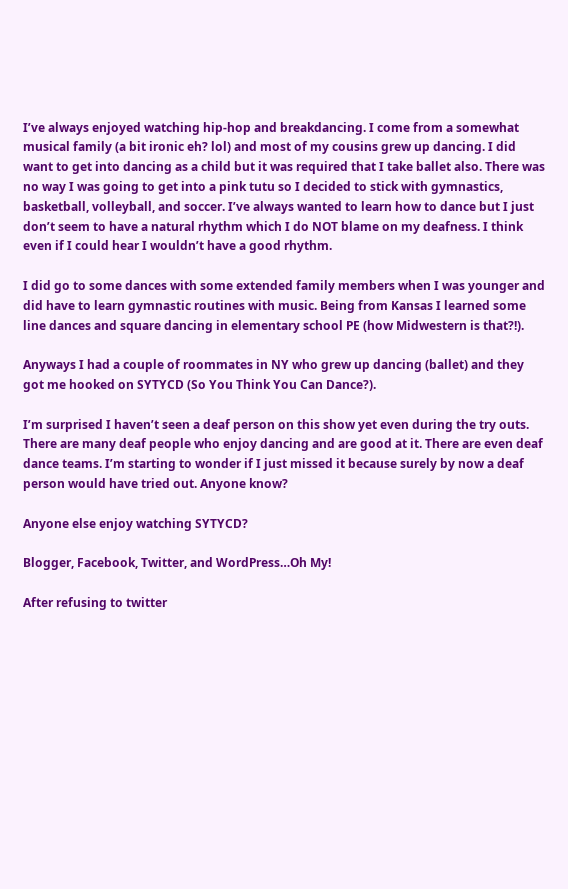I’ve always enjoyed watching hip-hop and breakdancing. I come from a somewhat musical family (a bit ironic eh? lol) and most of my cousins grew up dancing. I did want to get into dancing as a child but it was required that I take ballet also. There was no way I was going to get into a pink tutu so I decided to stick with gymnastics, basketball, volleyball, and soccer. I’ve always wanted to learn how to dance but I just don’t seem to have a natural rhythm which I do NOT blame on my deafness. I think even if I could hear I wouldn’t have a good rhythm.

I did go to some dances with some extended family members when I was younger and did have to learn gymnastic routines with music. Being from Kansas I learned some line dances and square dancing in elementary school PE (how Midwestern is that?!).

Anyways I had a couple of roommates in NY who grew up dancing (ballet) and they got me hooked on SYTYCD (So You Think You Can Dance?).

I’m surprised I haven’t seen a deaf person on this show yet even during the try outs. There are many deaf people who enjoy dancing and are good at it. There are even deaf dance teams. I’m starting to wonder if I just missed it because surely by now a deaf person would have tried out. Anyone know?

Anyone else enjoy watching SYTYCD?

Blogger, Facebook, Twitter, and WordPress…Oh My!

After refusing to twitter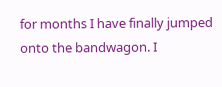for months I have finally jumped onto the bandwagon. I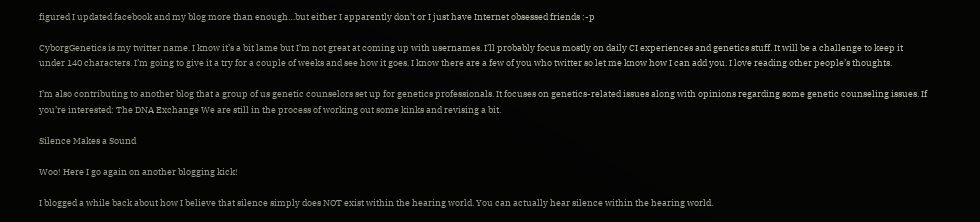figured I updated facebook and my blog more than enough…but either I apparently don’t or I just have Internet obsessed friends :-p

CyborgGenetics is my twitter name. I know it’s a bit lame but I’m not great at coming up with usernames. I’ll probably focus mostly on daily CI experiences and genetics stuff. It will be a challenge to keep it under 140 characters. I’m going to give it a try for a couple of weeks and see how it goes. I know there are a few of you who twitter so let me know how I can add you. I love reading other people’s thoughts.

I’m also contributing to another blog that a group of us genetic counselors set up for genetics professionals. It focuses on genetics-related issues along with opinions regarding some genetic counseling issues. If you’re interested: The DNA Exchange We are still in the process of working out some kinks and revising a bit.

Silence Makes a Sound

Woo! Here I go again on another blogging kick!

I blogged a while back about how I believe that silence simply does NOT exist within the hearing world. You can actually hear silence within the hearing world.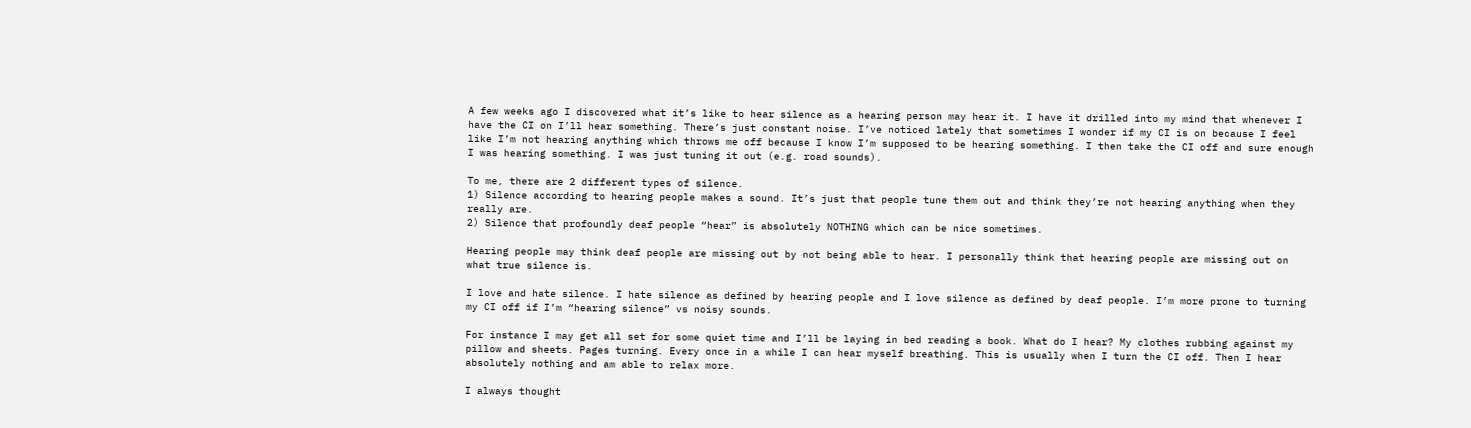A few weeks ago I discovered what it’s like to hear silence as a hearing person may hear it. I have it drilled into my mind that whenever I have the CI on I’ll hear something. There’s just constant noise. I’ve noticed lately that sometimes I wonder if my CI is on because I feel like I’m not hearing anything which throws me off because I know I’m supposed to be hearing something. I then take the CI off and sure enough I was hearing something. I was just tuning it out (e.g. road sounds).

To me, there are 2 different types of silence.
1) Silence according to hearing people makes a sound. It’s just that people tune them out and think they’re not hearing anything when they really are.
2) Silence that profoundly deaf people “hear” is absolutely NOTHING which can be nice sometimes.

Hearing people may think deaf people are missing out by not being able to hear. I personally think that hearing people are missing out on what true silence is.

I love and hate silence. I hate silence as defined by hearing people and I love silence as defined by deaf people. I’m more prone to turning my CI off if I’m “hearing silence” vs noisy sounds.

For instance I may get all set for some quiet time and I’ll be laying in bed reading a book. What do I hear? My clothes rubbing against my pillow and sheets. Pages turning. Every once in a while I can hear myself breathing. This is usually when I turn the CI off. Then I hear absolutely nothing and am able to relax more.

I always thought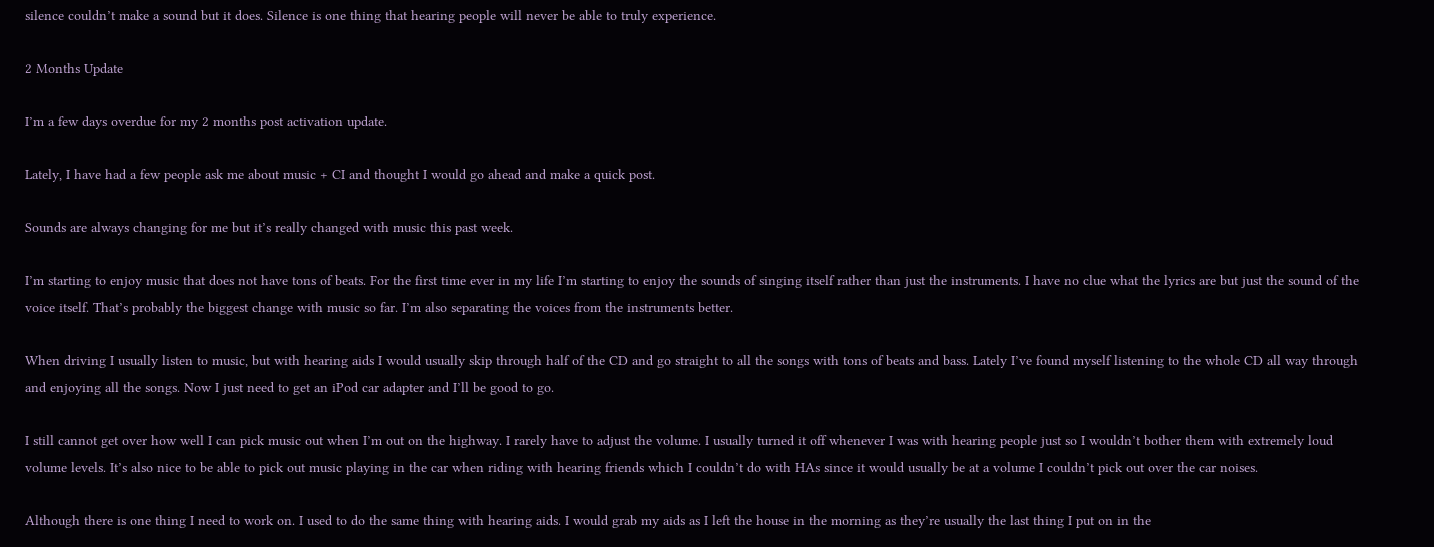silence couldn’t make a sound but it does. Silence is one thing that hearing people will never be able to truly experience.

2 Months Update

I’m a few days overdue for my 2 months post activation update.

Lately, I have had a few people ask me about music + CI and thought I would go ahead and make a quick post.

Sounds are always changing for me but it’s really changed with music this past week.

I’m starting to enjoy music that does not have tons of beats. For the first time ever in my life I’m starting to enjoy the sounds of singing itself rather than just the instruments. I have no clue what the lyrics are but just the sound of the voice itself. That’s probably the biggest change with music so far. I’m also separating the voices from the instruments better.

When driving I usually listen to music, but with hearing aids I would usually skip through half of the CD and go straight to all the songs with tons of beats and bass. Lately I’ve found myself listening to the whole CD all way through and enjoying all the songs. Now I just need to get an iPod car adapter and I’ll be good to go.

I still cannot get over how well I can pick music out when I’m out on the highway. I rarely have to adjust the volume. I usually turned it off whenever I was with hearing people just so I wouldn’t bother them with extremely loud volume levels. It’s also nice to be able to pick out music playing in the car when riding with hearing friends which I couldn’t do with HAs since it would usually be at a volume I couldn’t pick out over the car noises.

Although there is one thing I need to work on. I used to do the same thing with hearing aids. I would grab my aids as I left the house in the morning as they’re usually the last thing I put on in the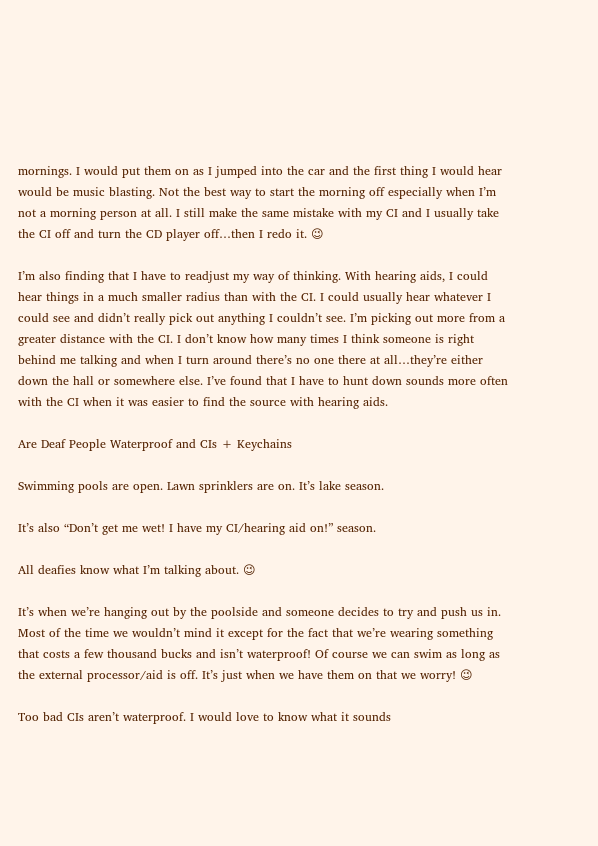mornings. I would put them on as I jumped into the car and the first thing I would hear would be music blasting. Not the best way to start the morning off especially when I’m not a morning person at all. I still make the same mistake with my CI and I usually take the CI off and turn the CD player off…then I redo it. 😉

I’m also finding that I have to readjust my way of thinking. With hearing aids, I could hear things in a much smaller radius than with the CI. I could usually hear whatever I could see and didn’t really pick out anything I couldn’t see. I’m picking out more from a greater distance with the CI. I don’t know how many times I think someone is right behind me talking and when I turn around there’s no one there at all…they’re either down the hall or somewhere else. I’ve found that I have to hunt down sounds more often with the CI when it was easier to find the source with hearing aids.

Are Deaf People Waterproof and CIs + Keychains

Swimming pools are open. Lawn sprinklers are on. It’s lake season.

It’s also “Don’t get me wet! I have my CI/hearing aid on!” season.

All deafies know what I’m talking about. 😉

It’s when we’re hanging out by the poolside and someone decides to try and push us in. Most of the time we wouldn’t mind it except for the fact that we’re wearing something that costs a few thousand bucks and isn’t waterproof! Of course we can swim as long as the external processor/aid is off. It’s just when we have them on that we worry! 😉

Too bad CIs aren’t waterproof. I would love to know what it sounds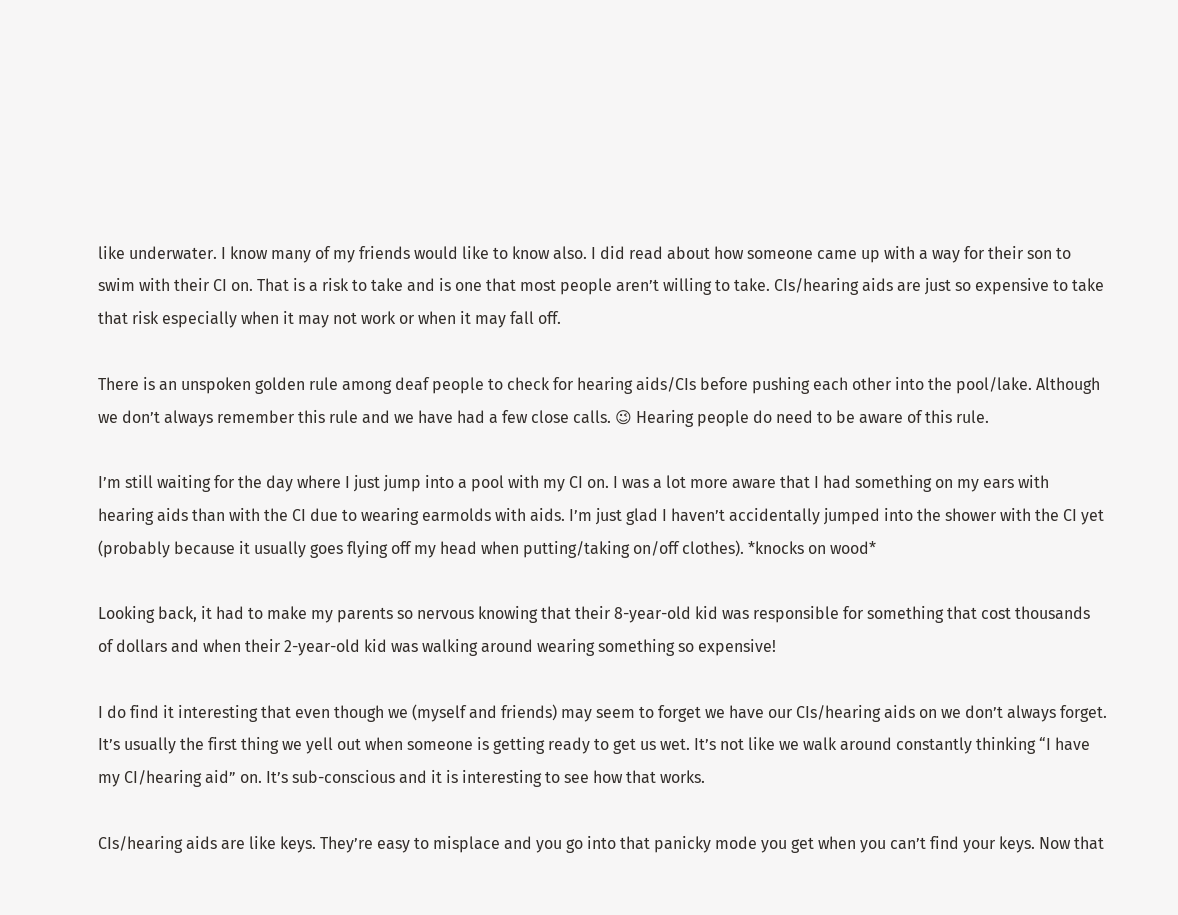like underwater. I know many of my friends would like to know also. I did read about how someone came up with a way for their son to swim with their CI on. That is a risk to take and is one that most people aren’t willing to take. CIs/hearing aids are just so expensive to take that risk especially when it may not work or when it may fall off.

There is an unspoken golden rule among deaf people to check for hearing aids/CIs before pushing each other into the pool/lake. Although we don’t always remember this rule and we have had a few close calls. 😉 Hearing people do need to be aware of this rule.

I’m still waiting for the day where I just jump into a pool with my CI on. I was a lot more aware that I had something on my ears with hearing aids than with the CI due to wearing earmolds with aids. I’m just glad I haven’t accidentally jumped into the shower with the CI yet (probably because it usually goes flying off my head when putting/taking on/off clothes). *knocks on wood*

Looking back, it had to make my parents so nervous knowing that their 8-year-old kid was responsible for something that cost thousands of dollars and when their 2-year-old kid was walking around wearing something so expensive!

I do find it interesting that even though we (myself and friends) may seem to forget we have our CIs/hearing aids on we don’t always forget. It’s usually the first thing we yell out when someone is getting ready to get us wet. It’s not like we walk around constantly thinking “I have my CI/hearing aid” on. It’s sub-conscious and it is interesting to see how that works.

CIs/hearing aids are like keys. They’re easy to misplace and you go into that panicky mode you get when you can’t find your keys. Now that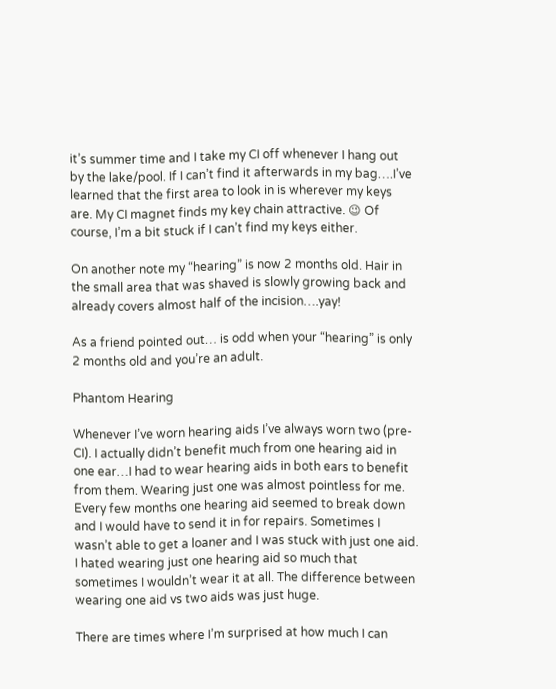it’s summer time and I take my CI off whenever I hang out by the lake/pool. If I can’t find it afterwards in my bag….I’ve learned that the first area to look in is wherever my keys are. My CI magnet finds my key chain attractive. 😉 Of course, I’m a bit stuck if I can’t find my keys either.

On another note my “hearing” is now 2 months old. Hair in the small area that was shaved is slowly growing back and already covers almost half of the incision….yay!

As a friend pointed out… is odd when your “hearing” is only 2 months old and you’re an adult.

Phantom Hearing

Whenever I’ve worn hearing aids I’ve always worn two (pre-CI). I actually didn’t benefit much from one hearing aid in one ear…I had to wear hearing aids in both ears to benefit from them. Wearing just one was almost pointless for me. Every few months one hearing aid seemed to break down and I would have to send it in for repairs. Sometimes I wasn’t able to get a loaner and I was stuck with just one aid. I hated wearing just one hearing aid so much that sometimes I wouldn’t wear it at all. The difference between wearing one aid vs two aids was just huge.

There are times where I’m surprised at how much I can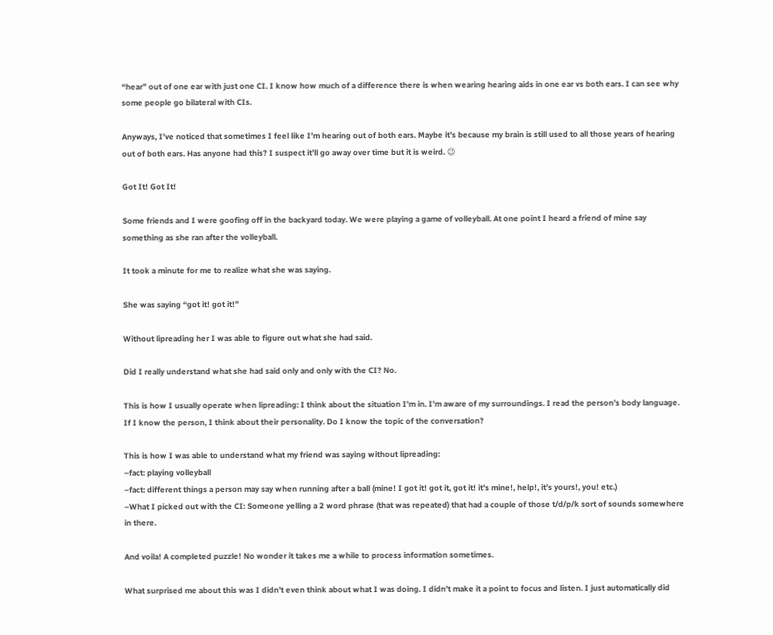“hear” out of one ear with just one CI. I know how much of a difference there is when wearing hearing aids in one ear vs both ears. I can see why some people go bilateral with CIs.

Anyways, I’ve noticed that sometimes I feel like I’m hearing out of both ears. Maybe it’s because my brain is still used to all those years of hearing out of both ears. Has anyone had this? I suspect it’ll go away over time but it is weird. 😉

Got It! Got It!

Some friends and I were goofing off in the backyard today. We were playing a game of volleyball. At one point I heard a friend of mine say something as she ran after the volleyball.

It took a minute for me to realize what she was saying.

She was saying “got it! got it!”

Without lipreading her I was able to figure out what she had said.

Did I really understand what she had said only and only with the CI? No.

This is how I usually operate when lipreading: I think about the situation I’m in. I’m aware of my surroundings. I read the person’s body language. If I know the person, I think about their personality. Do I know the topic of the conversation?

This is how I was able to understand what my friend was saying without lipreading:
–fact: playing volleyball
–fact: different things a person may say when running after a ball (mine! I got it! got it, got it! it’s mine!, help!, it’s yours!, you! etc.)
–What I picked out with the CI: Someone yelling a 2 word phrase (that was repeated) that had a couple of those t/d/p/k sort of sounds somewhere in there.

And voila! A completed puzzle! No wonder it takes me a while to process information sometimes.

What surprised me about this was I didn’t even think about what I was doing. I didn’t make it a point to focus and listen. I just automatically did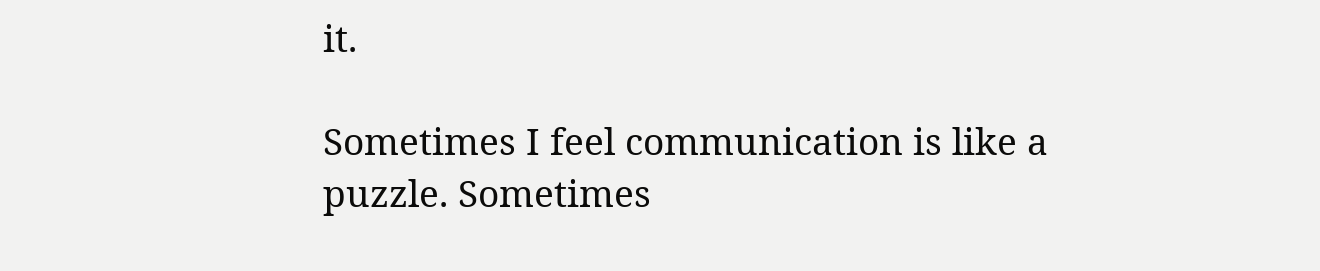it.

Sometimes I feel communication is like a puzzle. Sometimes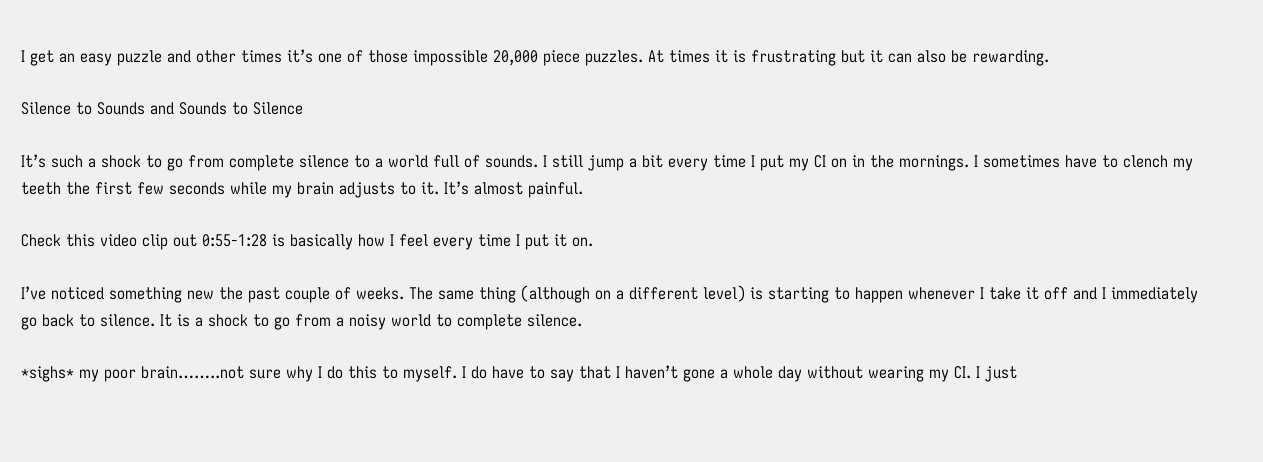I get an easy puzzle and other times it’s one of those impossible 20,000 piece puzzles. At times it is frustrating but it can also be rewarding.

Silence to Sounds and Sounds to Silence

It’s such a shock to go from complete silence to a world full of sounds. I still jump a bit every time I put my CI on in the mornings. I sometimes have to clench my teeth the first few seconds while my brain adjusts to it. It’s almost painful.

Check this video clip out 0:55-1:28 is basically how I feel every time I put it on.

I’ve noticed something new the past couple of weeks. The same thing (although on a different level) is starting to happen whenever I take it off and I immediately go back to silence. It is a shock to go from a noisy world to complete silence.

*sighs* my poor brain……..not sure why I do this to myself. I do have to say that I haven’t gone a whole day without wearing my CI. I just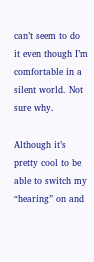can’t seem to do it even though I’m comfortable in a silent world. Not sure why.

Although it’s pretty cool to be able to switch my “hearing” on and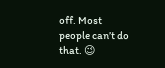off. Most people can’t do that. 😉